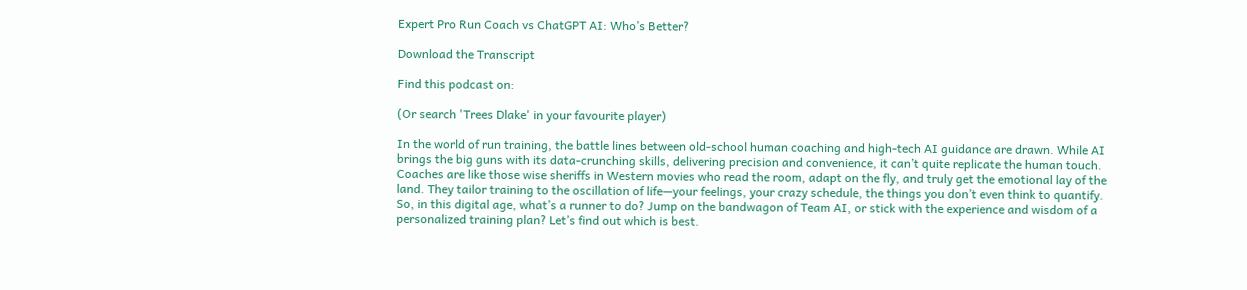Expert Pro Run Coach vs ChatGPT AI: Who’s Better?

Download the Transcript

Find this podcast on:

(Or search 'Trees Dlake' in your favourite player)

In the world of run training, the battle lines between old-school human coaching and high-tech AI guidance are drawn. While AI brings the big guns with its data-crunching skills, delivering precision and convenience, it can’t quite replicate the human touch. Coaches are like those wise sheriffs in Western movies who read the room, adapt on the fly, and truly get the emotional lay of the land. They tailor training to the oscillation of life—your feelings, your crazy schedule, the things you don’t even think to quantify. So, in this digital age, what’s a runner to do? Jump on the bandwagon of Team AI, or stick with the experience and wisdom of a personalized training plan? Let’s find out which is best.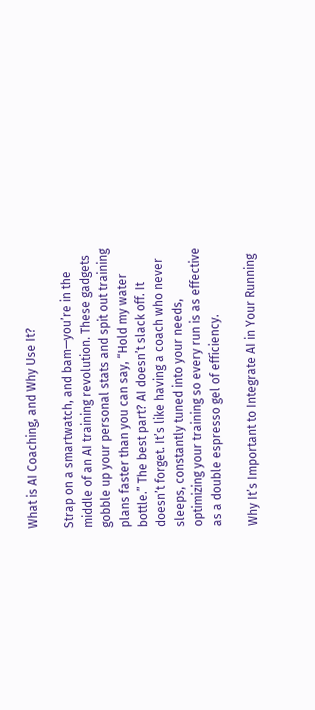What is AI Coaching, and Why Use It?

Strap on a smartwatch, and bam—you’re in the middle of an AI training revolution. These gadgets gobble up your personal stats and spit out training plans faster than you can say, “Hold my water bottle.” The best part? AI doesn’t slack off. It doesn’t forget. It’s like having a coach who never sleeps, constantly tuned into your needs, optimizing your training so every run is as effective as a double espresso gel of efficiency.

Why It’s Important to Integrate AI in Your Running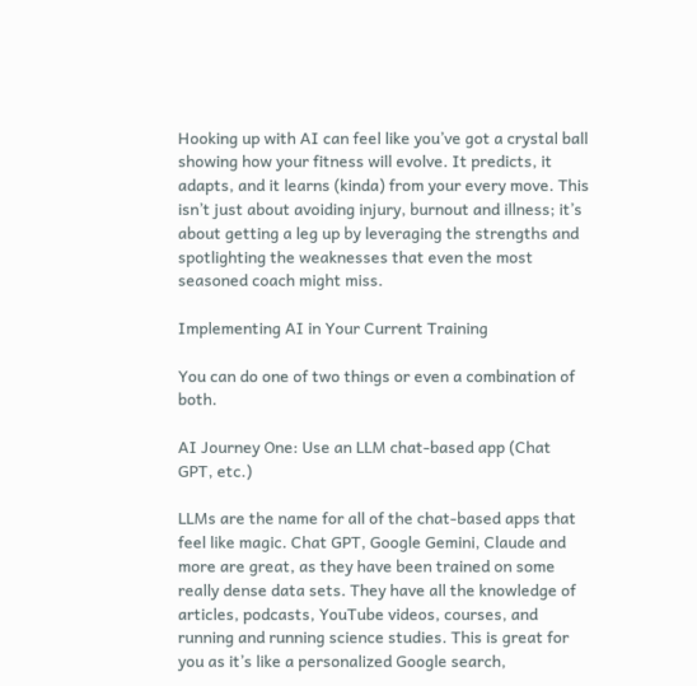Hooking up with AI can feel like you’ve got a crystal ball showing how your fitness will evolve. It predicts, it adapts, and it learns (kinda) from your every move. This isn’t just about avoiding injury, burnout and illness; it’s about getting a leg up by leveraging the strengths and spotlighting the weaknesses that even the most seasoned coach might miss.

Implementing AI in Your Current Training

You can do one of two things or even a combination of both.

AI Journey One: Use an LLM chat-based app (Chat GPT, etc.)

LLMs are the name for all of the chat-based apps that feel like magic. Chat GPT, Google Gemini, Claude and more are great, as they have been trained on some really dense data sets. They have all the knowledge of articles, podcasts, YouTube videos, courses, and running and running science studies. This is great for you as it’s like a personalized Google search,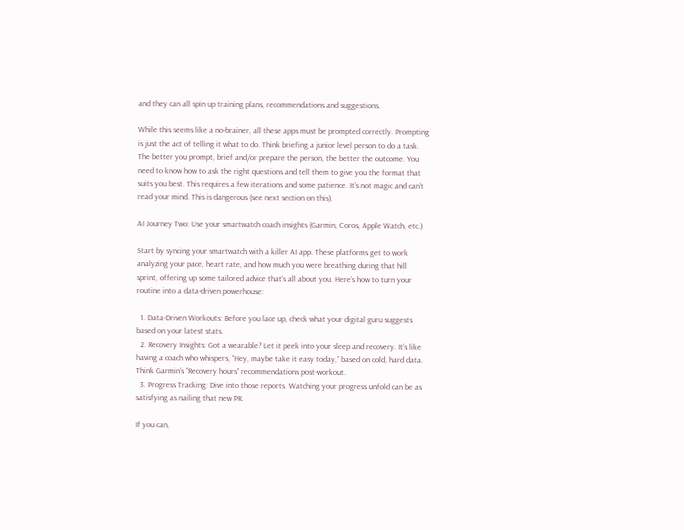and they can all spin up training plans, recommendations and suggestions.

While this seems like a no-brainer, all these apps must be prompted correctly. Prompting is just the act of telling it what to do. Think briefing a junior level person to do a task. The better you prompt, brief and/or prepare the person, the better the outcome. You need to know how to ask the right questions and tell them to give you the format that suits you best. This requires a few iterations and some patience. It’s not magic and can’t read your mind. This is dangerous (see next section on this).

AI Journey Two: Use your smartwatch coach insights (Garmin, Coros, Apple Watch, etc.)

Start by syncing your smartwatch with a killer AI app. These platforms get to work analyzing your pace, heart rate, and how much you were breathing during that hill sprint, offering up some tailored advice that’s all about you. Here’s how to turn your routine into a data-driven powerhouse:

  1. Data-Driven Workouts: Before you lace up, check what your digital guru suggests based on your latest stats.
  2. Recovery Insights: Got a wearable? Let it peek into your sleep and recovery. It’s like having a coach who whispers, “Hey, maybe take it easy today,” based on cold, hard data. Think Garmin’s “Recovery hours” recommendations post-workout.
  3. Progress Tracking: Dive into those reports. Watching your progress unfold can be as satisfying as nailing that new PR.

If you can,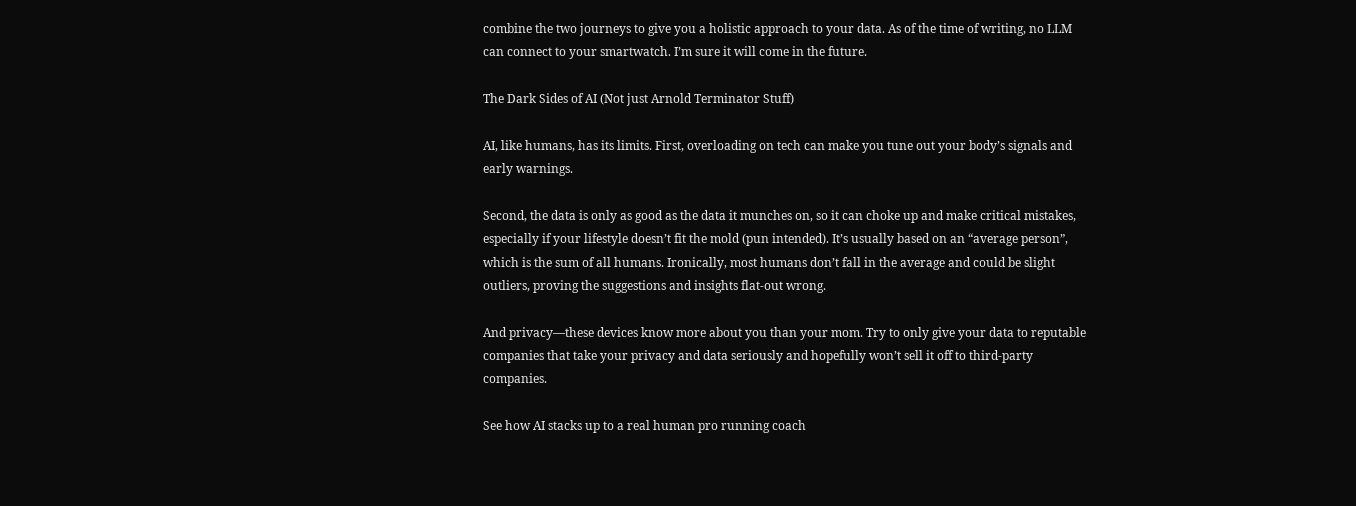combine the two journeys to give you a holistic approach to your data. As of the time of writing, no LLM can connect to your smartwatch. I’m sure it will come in the future.

The Dark Sides of AI (Not just Arnold Terminator Stuff)

AI, like humans, has its limits. First, overloading on tech can make you tune out your body’s signals and early warnings.

Second, the data is only as good as the data it munches on, so it can choke up and make critical mistakes, especially if your lifestyle doesn’t fit the mold (pun intended). It’s usually based on an “average person”, which is the sum of all humans. Ironically, most humans don’t fall in the average and could be slight outliers, proving the suggestions and insights flat-out wrong.

And privacy—these devices know more about you than your mom. Try to only give your data to reputable companies that take your privacy and data seriously and hopefully won’t sell it off to third-party companies.

See how AI stacks up to a real human pro running coach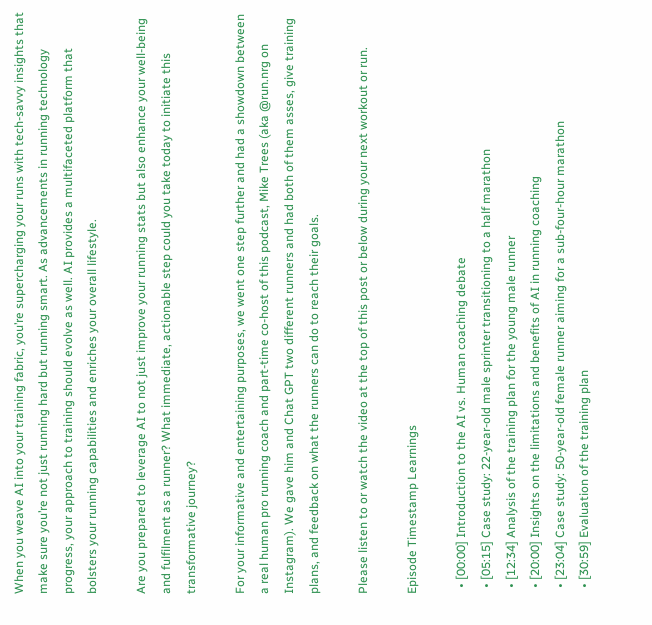When you weave AI into your training fabric, you’re supercharging your runs with tech-savvy insights that make sure you’re not just running hard but running smart. As advancements in running technology progress, your approach to training should evolve as well. AI provides a multifaceted platform that bolsters your running capabilities and enriches your overall lifestyle.

Are you prepared to leverage AI to not just improve your running stats but also enhance your well-being and fulfilment as a runner? What immediate, actionable step could you take today to initiate this transformative journey?

For your informative and entertaining purposes, we went one step further and had a showdown between a real human pro running coach and part-time co-host of this podcast, Mike Trees (aka @run.nrg on Instagram). We gave him and Chat GPT two different runners and had both of them asses, give training plans, and feedback on what the runners can do to reach their goals.

Please listen to or watch the video at the top of this post or below during your next workout or run.

Episode Timestamp Learnings

  • [00:00] Introduction to the AI vs. Human coaching debate
  • [05:15] Case study: 22-year-old male sprinter transitioning to a half marathon
  • [12:34] Analysis of the training plan for the young male runner
  • [20:00] Insights on the limitations and benefits of AI in running coaching
  • [23:04] Case study: 50-year-old female runner aiming for a sub-four-hour marathon
  • [30:59] Evaluation of the training plan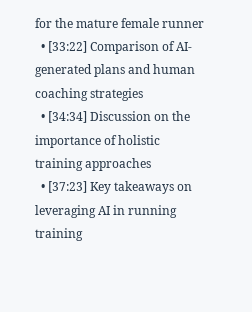for the mature female runner
  • [33:22] Comparison of AI-generated plans and human coaching strategies
  • [34:34] Discussion on the importance of holistic training approaches
  • [37:23] Key takeaways on leveraging AI in running training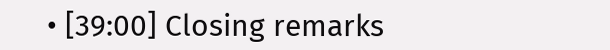• [39:00] Closing remarks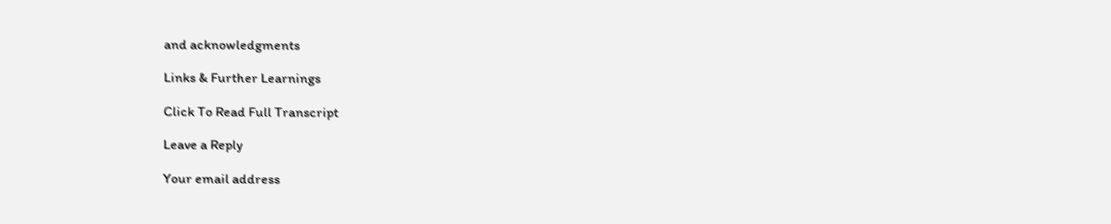and acknowledgments

Links & Further Learnings

Click To Read Full Transcript

Leave a Reply

Your email address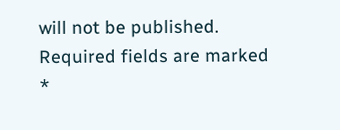will not be published. Required fields are marked *